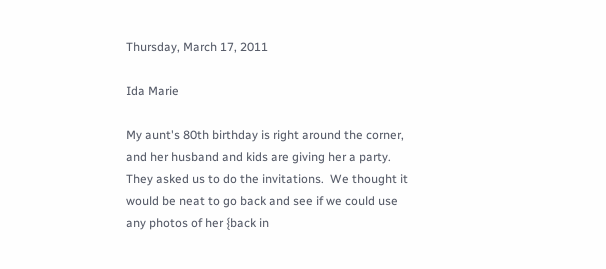Thursday, March 17, 2011

Ida Marie

My aunt's 80th birthday is right around the corner, and her husband and kids are giving her a party.  They asked us to do the invitations.  We thought it would be neat to go back and see if we could use any photos of her {back in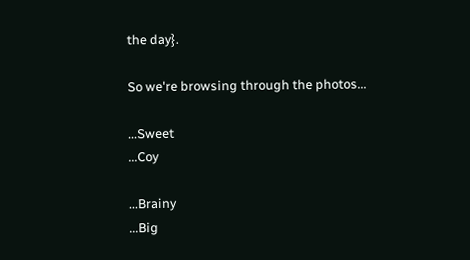the day}.

So we're browsing through the photos...

...Sweet                                                                                           ...Coy

...Brainy                                                                                                      ...Big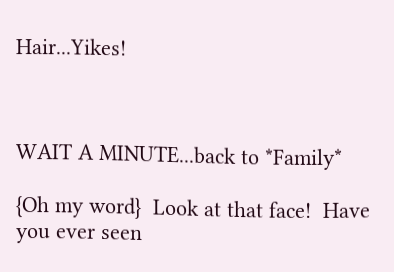Hair...Yikes!



WAIT A MINUTE...back to *Family*

{Oh my word}  Look at that face!  Have you ever seen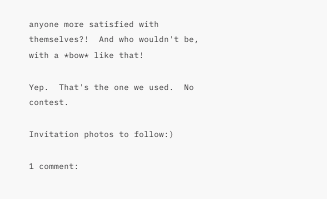anyone more satisfied with themselves?!  And who wouldn't be, with a *bow* like that!

Yep.  That's the one we used.  No contest.

Invitation photos to follow:)

1 comment: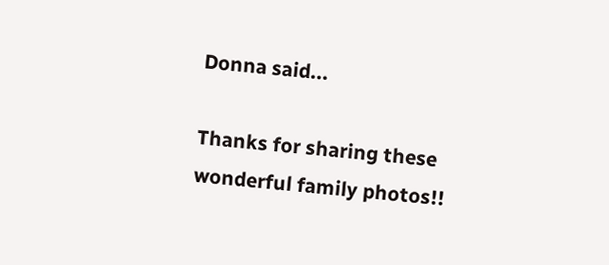Donna said...

Thanks for sharing these wonderful family photos!!